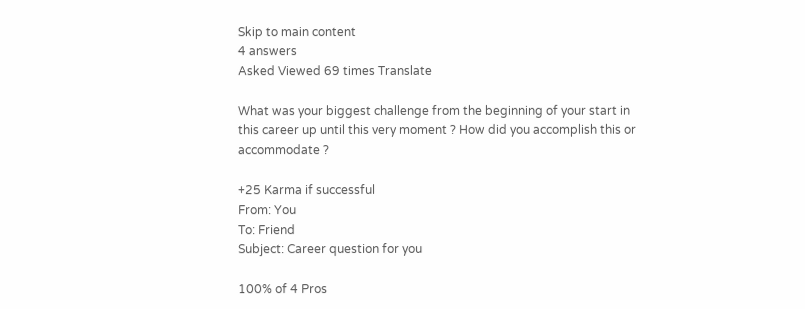Skip to main content
4 answers
Asked Viewed 69 times Translate

What was your biggest challenge from the beginning of your start in this career up until this very moment ? How did you accomplish this or accommodate ?

+25 Karma if successful
From: You
To: Friend
Subject: Career question for you

100% of 4 Pros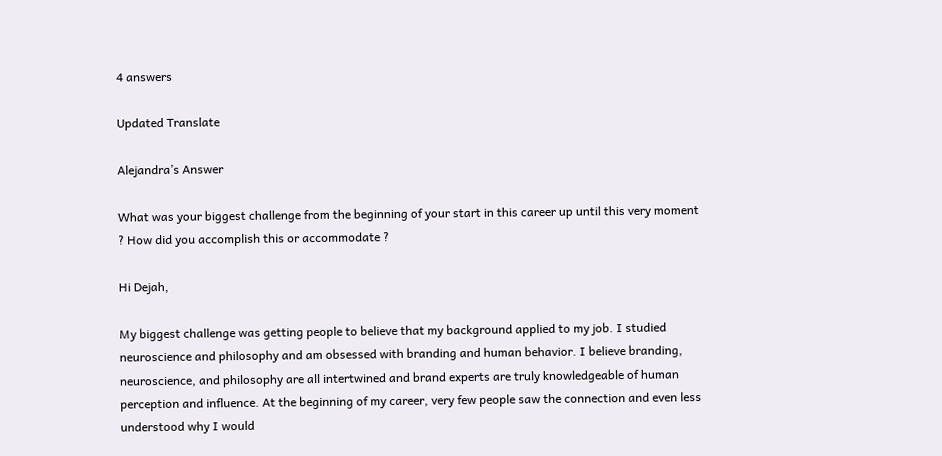4 answers

Updated Translate

Alejandra’s Answer

What was your biggest challenge from the beginning of your start in this career up until this very moment ? How did you accomplish this or accommodate ?

Hi Dejah,

My biggest challenge was getting people to believe that my background applied to my job. I studied neuroscience and philosophy and am obsessed with branding and human behavior. I believe branding, neuroscience, and philosophy are all intertwined and brand experts are truly knowledgeable of human perception and influence. At the beginning of my career, very few people saw the connection and even less understood why I would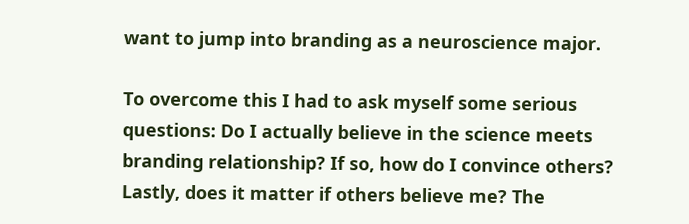want to jump into branding as a neuroscience major.

To overcome this I had to ask myself some serious questions: Do I actually believe in the science meets branding relationship? If so, how do I convince others? Lastly, does it matter if others believe me? The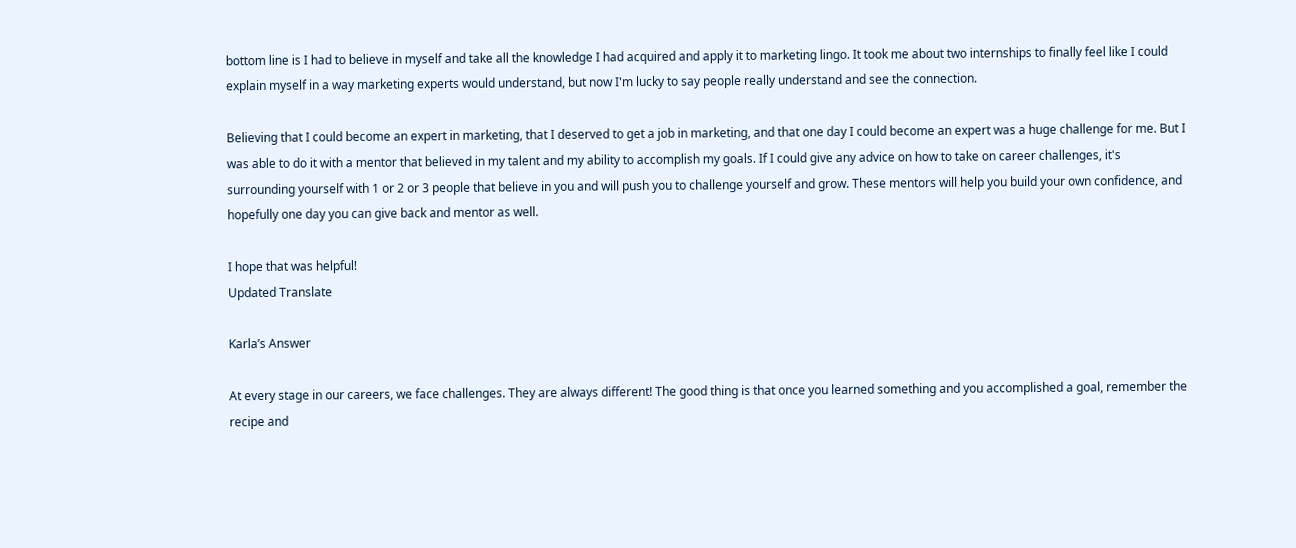bottom line is I had to believe in myself and take all the knowledge I had acquired and apply it to marketing lingo. It took me about two internships to finally feel like I could explain myself in a way marketing experts would understand, but now I'm lucky to say people really understand and see the connection.

Believing that I could become an expert in marketing, that I deserved to get a job in marketing, and that one day I could become an expert was a huge challenge for me. But I was able to do it with a mentor that believed in my talent and my ability to accomplish my goals. If I could give any advice on how to take on career challenges, it's surrounding yourself with 1 or 2 or 3 people that believe in you and will push you to challenge yourself and grow. These mentors will help you build your own confidence, and hopefully one day you can give back and mentor as well.

I hope that was helpful!
Updated Translate

Karla’s Answer

At every stage in our careers, we face challenges. They are always different! The good thing is that once you learned something and you accomplished a goal, remember the recipe and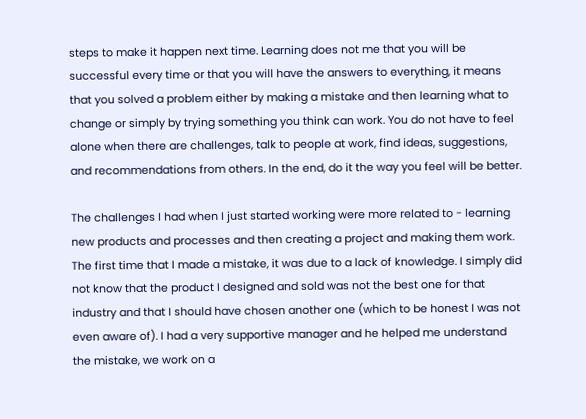steps to make it happen next time. Learning does not me that you will be successful every time or that you will have the answers to everything, it means that you solved a problem either by making a mistake and then learning what to change or simply by trying something you think can work. You do not have to feel alone when there are challenges, talk to people at work, find ideas, suggestions, and recommendations from others. In the end, do it the way you feel will be better.

The challenges I had when I just started working were more related to - learning new products and processes and then creating a project and making them work. The first time that I made a mistake, it was due to a lack of knowledge. I simply did not know that the product I designed and sold was not the best one for that industry and that I should have chosen another one (which to be honest I was not even aware of). I had a very supportive manager and he helped me understand the mistake, we work on a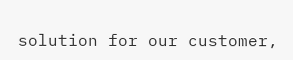solution for our customer,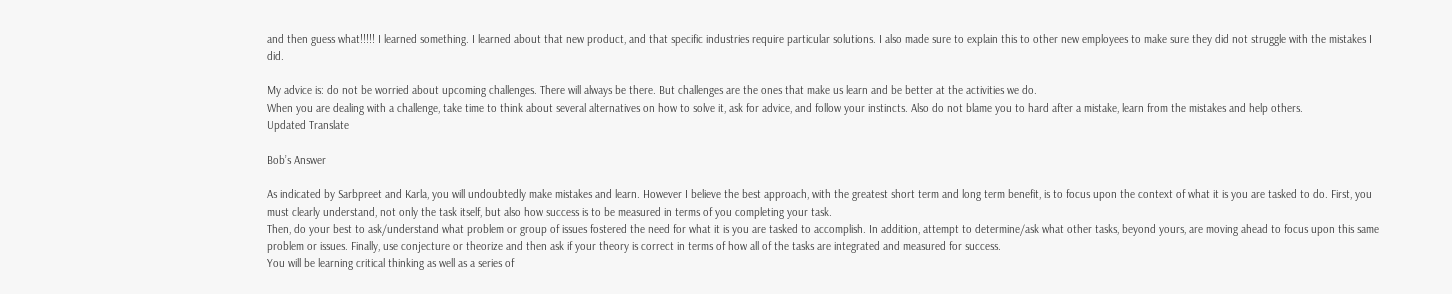and then guess what!!!!! I learned something. I learned about that new product, and that specific industries require particular solutions. I also made sure to explain this to other new employees to make sure they did not struggle with the mistakes I did.

My advice is: do not be worried about upcoming challenges. There will always be there. But challenges are the ones that make us learn and be better at the activities we do.
When you are dealing with a challenge, take time to think about several alternatives on how to solve it, ask for advice, and follow your instincts. Also do not blame you to hard after a mistake, learn from the mistakes and help others.
Updated Translate

Bob’s Answer

As indicated by Sarbpreet and Karla, you will undoubtedly make mistakes and learn. However I believe the best approach, with the greatest short term and long term benefit, is to focus upon the context of what it is you are tasked to do. First, you must clearly understand, not only the task itself, but also how success is to be measured in terms of you completing your task.
Then, do your best to ask/understand what problem or group of issues fostered the need for what it is you are tasked to accomplish. In addition, attempt to determine/ask what other tasks, beyond yours, are moving ahead to focus upon this same problem or issues. Finally, use conjecture or theorize and then ask if your theory is correct in terms of how all of the tasks are integrated and measured for success.
You will be learning critical thinking as well as a series of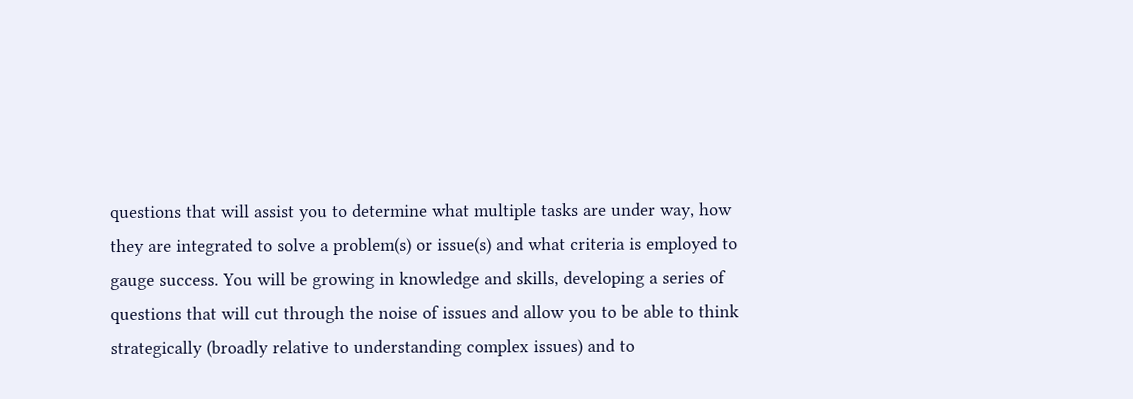questions that will assist you to determine what multiple tasks are under way, how they are integrated to solve a problem(s) or issue(s) and what criteria is employed to gauge success. You will be growing in knowledge and skills, developing a series of questions that will cut through the noise of issues and allow you to be able to think strategically (broadly relative to understanding complex issues) and to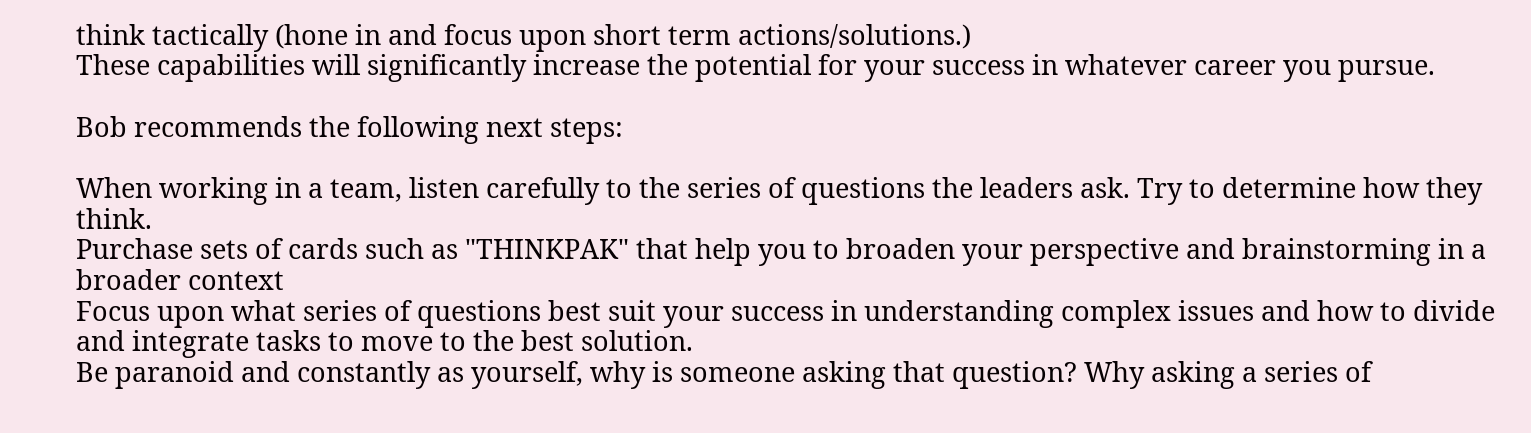think tactically (hone in and focus upon short term actions/solutions.)
These capabilities will significantly increase the potential for your success in whatever career you pursue.

Bob recommends the following next steps:

When working in a team, listen carefully to the series of questions the leaders ask. Try to determine how they think.
Purchase sets of cards such as "THINKPAK" that help you to broaden your perspective and brainstorming in a broader context
Focus upon what series of questions best suit your success in understanding complex issues and how to divide and integrate tasks to move to the best solution.
Be paranoid and constantly as yourself, why is someone asking that question? Why asking a series of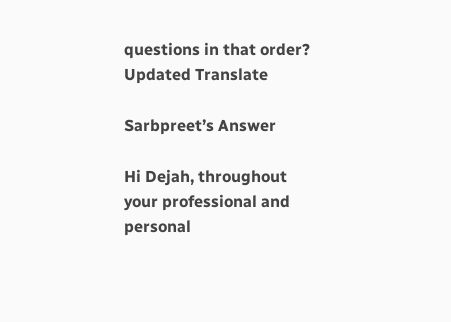questions in that order?
Updated Translate

Sarbpreet’s Answer

Hi Dejah, throughout your professional and personal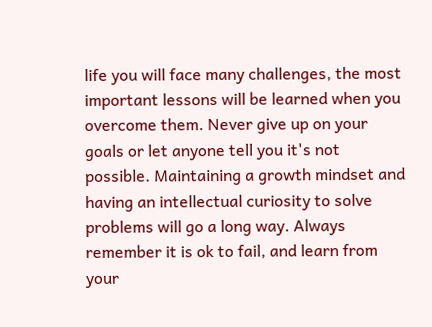life you will face many challenges, the most important lessons will be learned when you overcome them. Never give up on your goals or let anyone tell you it's not possible. Maintaining a growth mindset and having an intellectual curiosity to solve problems will go a long way. Always remember it is ok to fail, and learn from your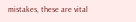mistakes, these are vital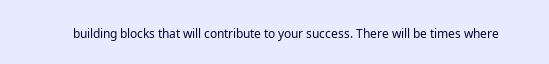building blocks that will contribute to your success. There will be times where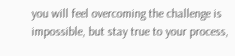you will feel overcoming the challenge is impossible, but stay true to your process,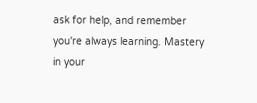ask for help, and remember you're always learning. Mastery in your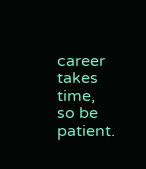career takes time, so be patient.